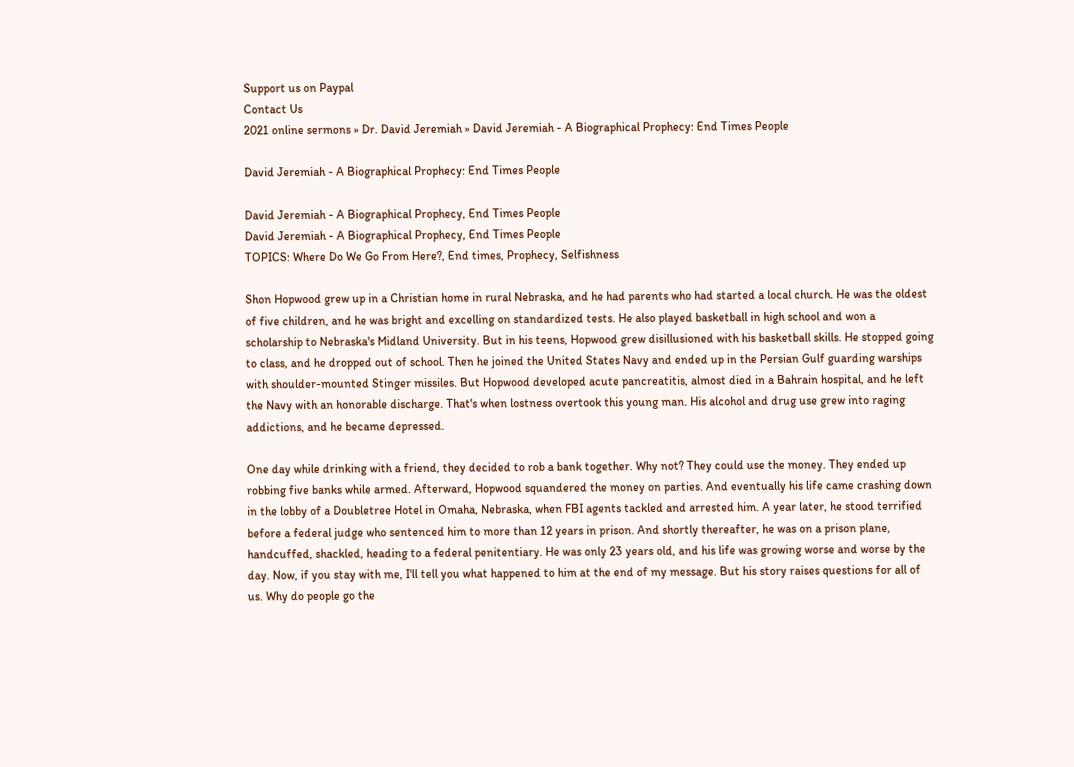Support us on Paypal
Contact Us
2021 online sermons » Dr. David Jeremiah » David Jeremiah - A Biographical Prophecy: End Times People

David Jeremiah - A Biographical Prophecy: End Times People

David Jeremiah - A Biographical Prophecy, End Times People
David Jeremiah - A Biographical Prophecy, End Times People
TOPICS: Where Do We Go From Here?, End times, Prophecy, Selfishness

Shon Hopwood grew up in a Christian home in rural Nebraska, and he had parents who had started a local church. He was the oldest of five children, and he was bright and excelling on standardized tests. He also played basketball in high school and won a scholarship to Nebraska's Midland University. But in his teens, Hopwood grew disillusioned with his basketball skills. He stopped going to class, and he dropped out of school. Then he joined the United States Navy and ended up in the Persian Gulf guarding warships with shoulder-mounted Stinger missiles. But Hopwood developed acute pancreatitis, almost died in a Bahrain hospital, and he left the Navy with an honorable discharge. That's when lostness overtook this young man. His alcohol and drug use grew into raging addictions, and he became depressed.

One day while drinking with a friend, they decided to rob a bank together. Why not? They could use the money. They ended up robbing five banks while armed. Afterward, Hopwood squandered the money on parties. And eventually his life came crashing down in the lobby of a Doubletree Hotel in Omaha, Nebraska, when FBI agents tackled and arrested him. A year later, he stood terrified before a federal judge who sentenced him to more than 12 years in prison. And shortly thereafter, he was on a prison plane, handcuffed, shackled, heading to a federal penitentiary. He was only 23 years old, and his life was growing worse and worse by the day. Now, if you stay with me, I'll tell you what happened to him at the end of my message. But his story raises questions for all of us. Why do people go the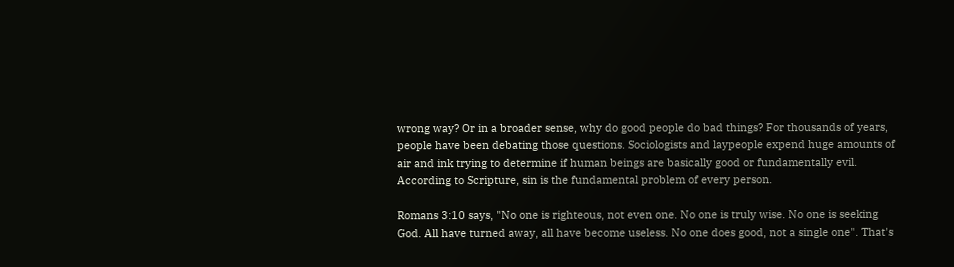wrong way? Or in a broader sense, why do good people do bad things? For thousands of years, people have been debating those questions. Sociologists and laypeople expend huge amounts of air and ink trying to determine if human beings are basically good or fundamentally evil. According to Scripture, sin is the fundamental problem of every person.

Romans 3:10 says, "No one is righteous, not even one. No one is truly wise. No one is seeking God. All have turned away, all have become useless. No one does good, not a single one". That's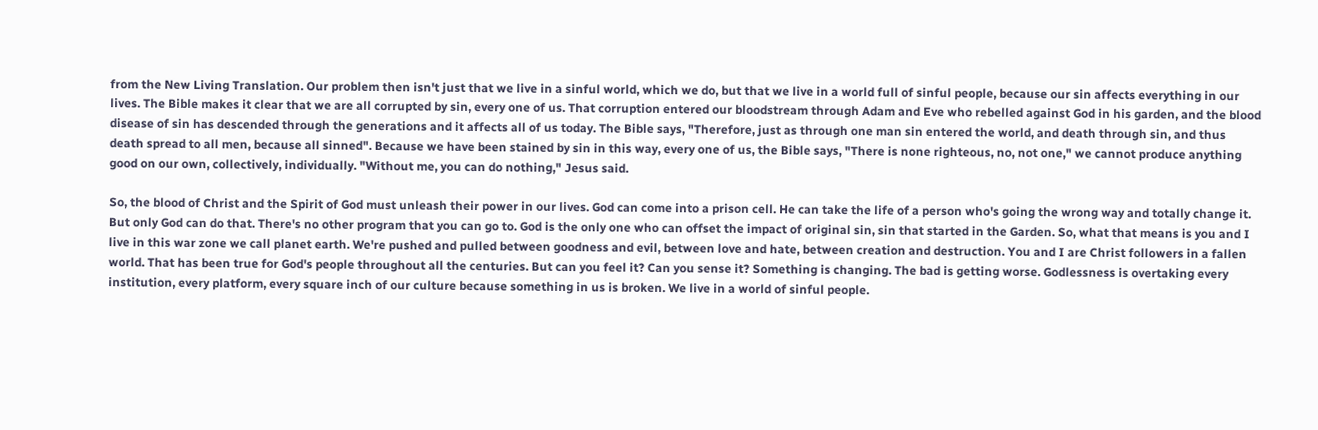from the New Living Translation. Our problem then isn't just that we live in a sinful world, which we do, but that we live in a world full of sinful people, because our sin affects everything in our lives. The Bible makes it clear that we are all corrupted by sin, every one of us. That corruption entered our bloodstream through Adam and Eve who rebelled against God in his garden, and the blood disease of sin has descended through the generations and it affects all of us today. The Bible says, "Therefore, just as through one man sin entered the world, and death through sin, and thus death spread to all men, because all sinned". Because we have been stained by sin in this way, every one of us, the Bible says, "There is none righteous, no, not one," we cannot produce anything good on our own, collectively, individually. "Without me, you can do nothing," Jesus said.

So, the blood of Christ and the Spirit of God must unleash their power in our lives. God can come into a prison cell. He can take the life of a person who's going the wrong way and totally change it. But only God can do that. There's no other program that you can go to. God is the only one who can offset the impact of original sin, sin that started in the Garden. So, what that means is you and I live in this war zone we call planet earth. We're pushed and pulled between goodness and evil, between love and hate, between creation and destruction. You and I are Christ followers in a fallen world. That has been true for God's people throughout all the centuries. But can you feel it? Can you sense it? Something is changing. The bad is getting worse. Godlessness is overtaking every institution, every platform, every square inch of our culture because something in us is broken. We live in a world of sinful people.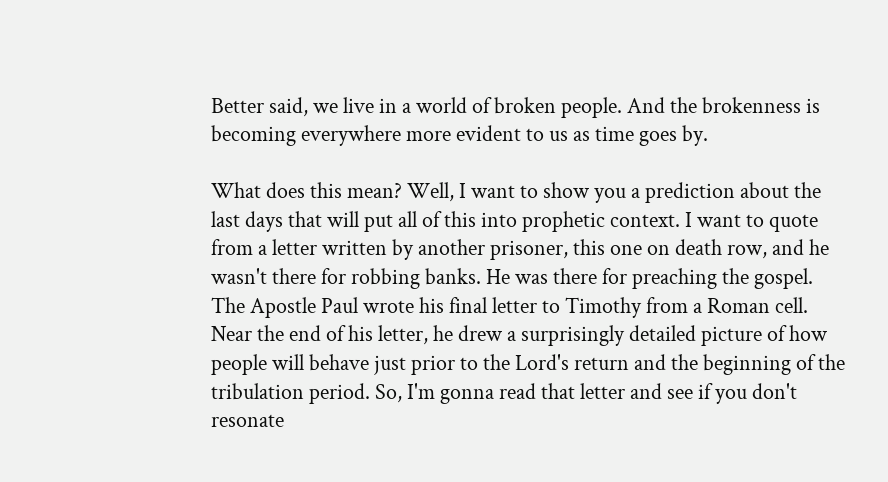Better said, we live in a world of broken people. And the brokenness is becoming everywhere more evident to us as time goes by.

What does this mean? Well, I want to show you a prediction about the last days that will put all of this into prophetic context. I want to quote from a letter written by another prisoner, this one on death row, and he wasn't there for robbing banks. He was there for preaching the gospel. The Apostle Paul wrote his final letter to Timothy from a Roman cell. Near the end of his letter, he drew a surprisingly detailed picture of how people will behave just prior to the Lord's return and the beginning of the tribulation period. So, I'm gonna read that letter and see if you don't resonate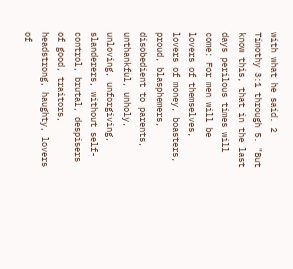with what he said. 2 Timothy 3:1 through 5. "But know this, that in the last days perilous times will come: For men will be lovers of themselves, lovers of money, boasters, proud, blasphemers, disobedient to parents, unthankful, unholy, unloving, unforgiving, slanderers, without self-control, brutal, despisers of good, traitors, headstrong, haughty, lovers of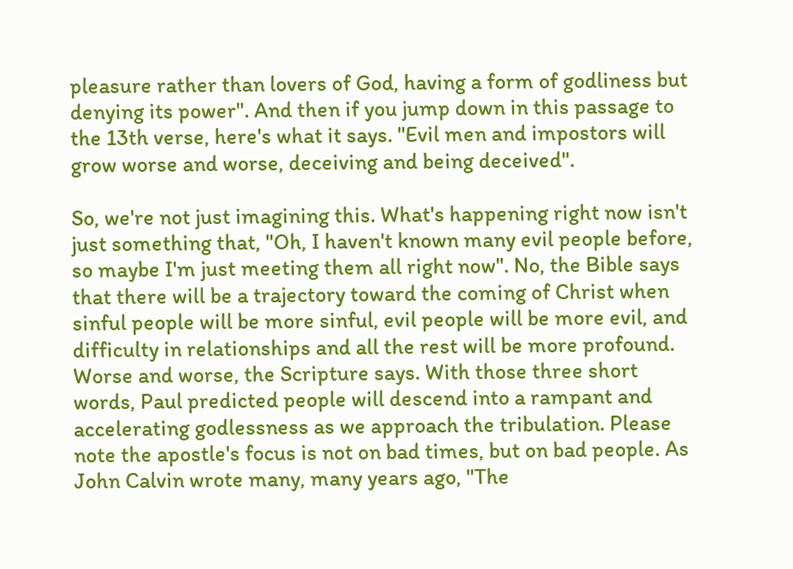pleasure rather than lovers of God, having a form of godliness but denying its power". And then if you jump down in this passage to the 13th verse, here's what it says. "Evil men and impostors will grow worse and worse, deceiving and being deceived".

So, we're not just imagining this. What's happening right now isn't just something that, "Oh, I haven't known many evil people before, so maybe I'm just meeting them all right now". No, the Bible says that there will be a trajectory toward the coming of Christ when sinful people will be more sinful, evil people will be more evil, and difficulty in relationships and all the rest will be more profound. Worse and worse, the Scripture says. With those three short words, Paul predicted people will descend into a rampant and accelerating godlessness as we approach the tribulation. Please note the apostle's focus is not on bad times, but on bad people. As John Calvin wrote many, many years ago, "The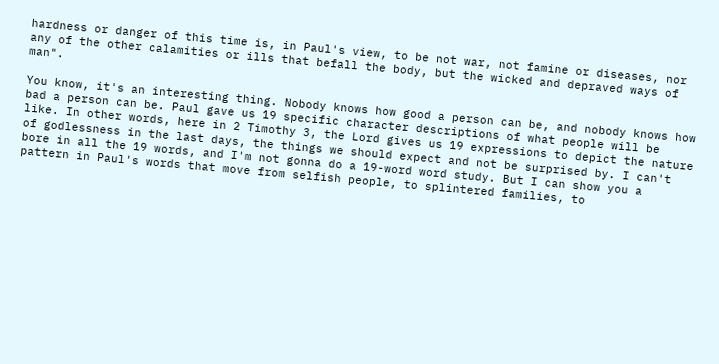hardness or danger of this time is, in Paul's view, to be not war, not famine or diseases, nor any of the other calamities or ills that befall the body, but the wicked and depraved ways of man".

You know, it's an interesting thing. Nobody knows how good a person can be, and nobody knows how bad a person can be. Paul gave us 19 specific character descriptions of what people will be like. In other words, here in 2 Timothy 3, the Lord gives us 19 expressions to depict the nature of godlessness in the last days, the things we should expect and not be surprised by. I can't bore in all the 19 words, and I'm not gonna do a 19-word word study. But I can show you a pattern in Paul's words that move from selfish people, to splintered families, to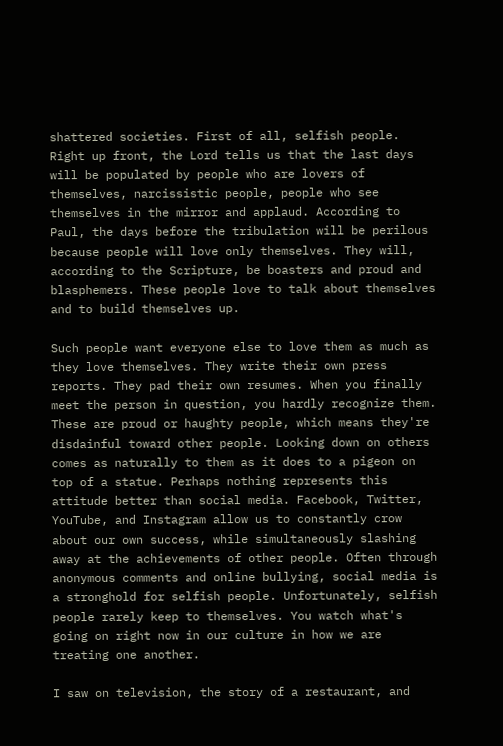shattered societies. First of all, selfish people. Right up front, the Lord tells us that the last days will be populated by people who are lovers of themselves, narcissistic people, people who see themselves in the mirror and applaud. According to Paul, the days before the tribulation will be perilous because people will love only themselves. They will, according to the Scripture, be boasters and proud and blasphemers. These people love to talk about themselves and to build themselves up.

Such people want everyone else to love them as much as they love themselves. They write their own press reports. They pad their own resumes. When you finally meet the person in question, you hardly recognize them. These are proud or haughty people, which means they're disdainful toward other people. Looking down on others comes as naturally to them as it does to a pigeon on top of a statue. Perhaps nothing represents this attitude better than social media. Facebook, Twitter, YouTube, and Instagram allow us to constantly crow about our own success, while simultaneously slashing away at the achievements of other people. Often through anonymous comments and online bullying, social media is a stronghold for selfish people. Unfortunately, selfish people rarely keep to themselves. You watch what's going on right now in our culture in how we are treating one another.

I saw on television, the story of a restaurant, and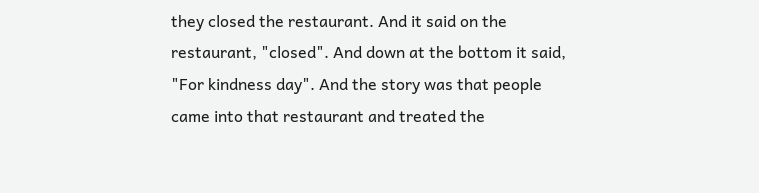they closed the restaurant. And it said on the restaurant, "closed". And down at the bottom it said, "For kindness day". And the story was that people came into that restaurant and treated the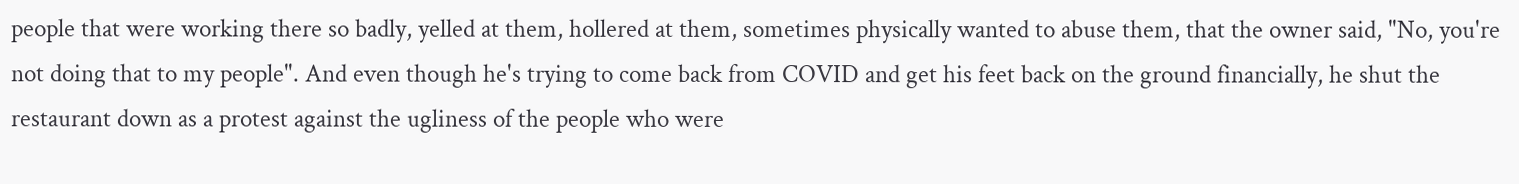people that were working there so badly, yelled at them, hollered at them, sometimes physically wanted to abuse them, that the owner said, "No, you're not doing that to my people". And even though he's trying to come back from COVID and get his feet back on the ground financially, he shut the restaurant down as a protest against the ugliness of the people who were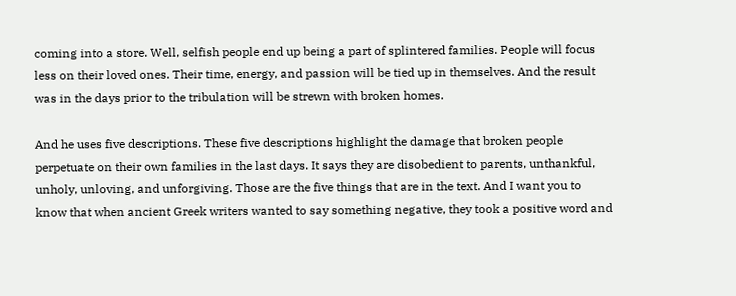coming into a store. Well, selfish people end up being a part of splintered families. People will focus less on their loved ones. Their time, energy, and passion will be tied up in themselves. And the result was in the days prior to the tribulation will be strewn with broken homes.

And he uses five descriptions. These five descriptions highlight the damage that broken people perpetuate on their own families in the last days. It says they are disobedient to parents, unthankful, unholy, unloving, and unforgiving. Those are the five things that are in the text. And I want you to know that when ancient Greek writers wanted to say something negative, they took a positive word and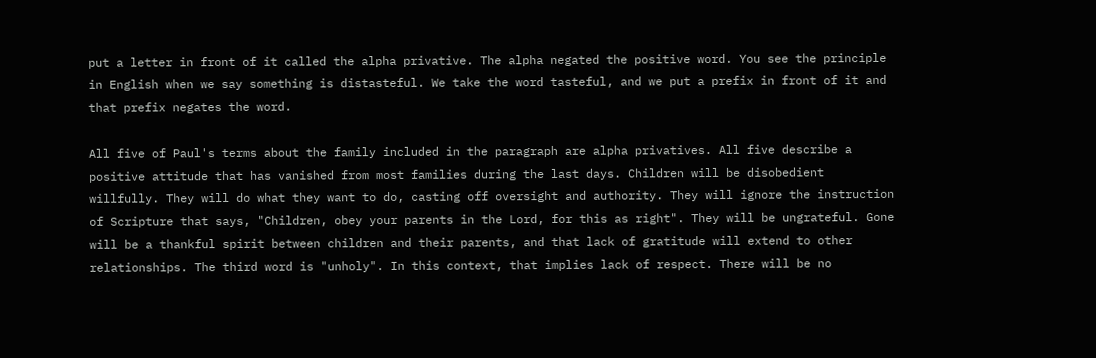put a letter in front of it called the alpha privative. The alpha negated the positive word. You see the principle in English when we say something is distasteful. We take the word tasteful, and we put a prefix in front of it and that prefix negates the word.

All five of Paul's terms about the family included in the paragraph are alpha privatives. All five describe a positive attitude that has vanished from most families during the last days. Children will be disobedient willfully. They will do what they want to do, casting off oversight and authority. They will ignore the instruction of Scripture that says, "Children, obey your parents in the Lord, for this as right". They will be ungrateful. Gone will be a thankful spirit between children and their parents, and that lack of gratitude will extend to other relationships. The third word is "unholy". In this context, that implies lack of respect. There will be no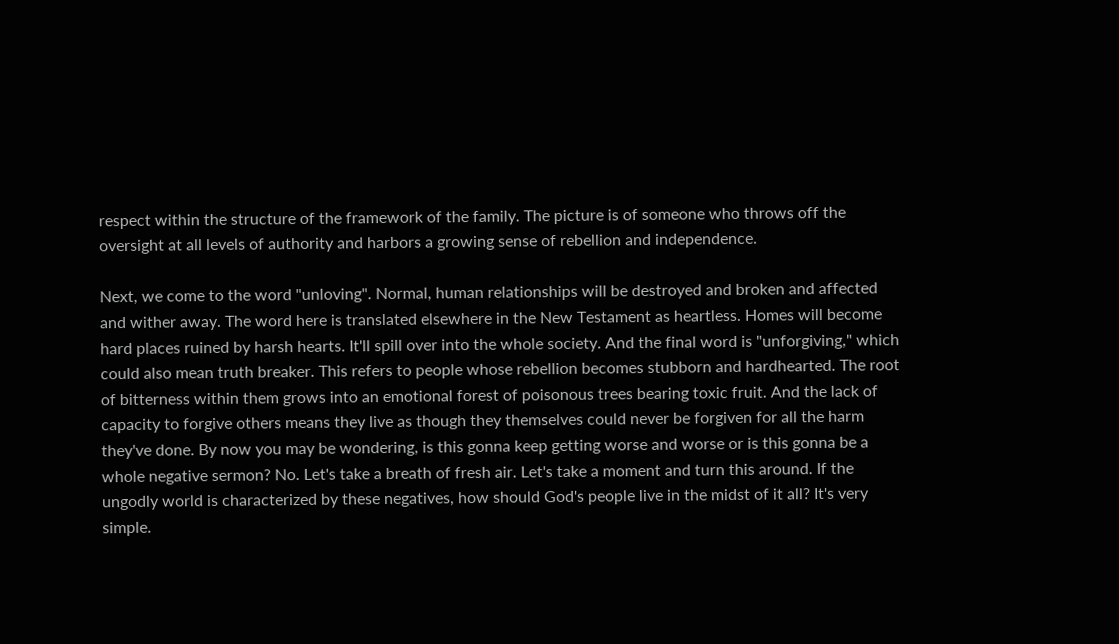respect within the structure of the framework of the family. The picture is of someone who throws off the oversight at all levels of authority and harbors a growing sense of rebellion and independence.

Next, we come to the word "unloving". Normal, human relationships will be destroyed and broken and affected and wither away. The word here is translated elsewhere in the New Testament as heartless. Homes will become hard places ruined by harsh hearts. It'll spill over into the whole society. And the final word is "unforgiving," which could also mean truth breaker. This refers to people whose rebellion becomes stubborn and hardhearted. The root of bitterness within them grows into an emotional forest of poisonous trees bearing toxic fruit. And the lack of capacity to forgive others means they live as though they themselves could never be forgiven for all the harm they've done. By now you may be wondering, is this gonna keep getting worse and worse or is this gonna be a whole negative sermon? No. Let's take a breath of fresh air. Let's take a moment and turn this around. If the ungodly world is characterized by these negatives, how should God's people live in the midst of it all? It's very simple.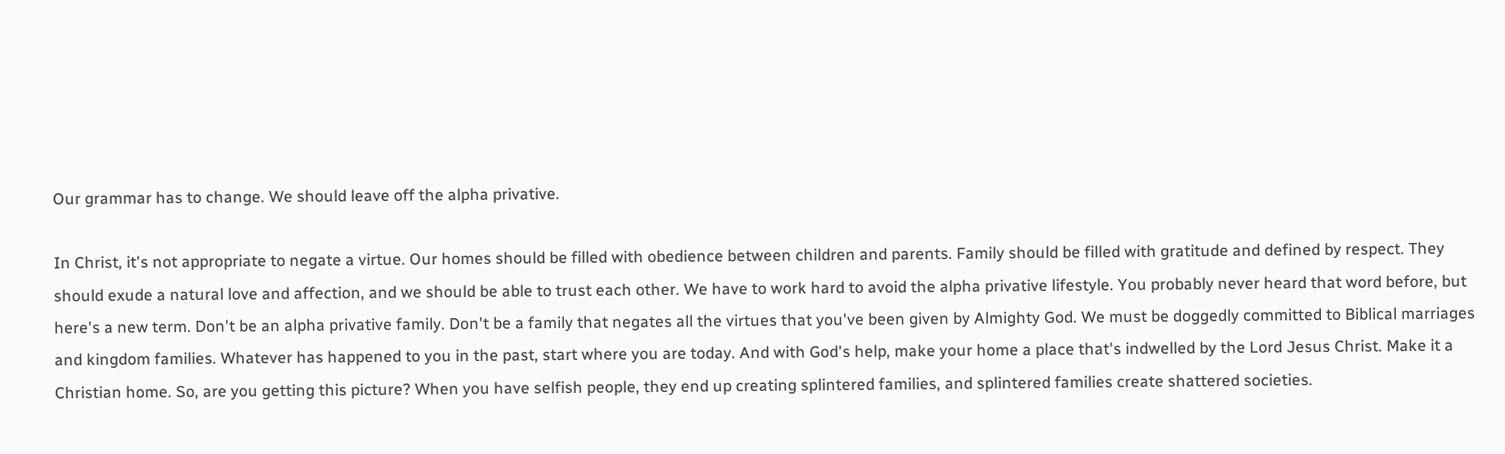Our grammar has to change. We should leave off the alpha privative.

In Christ, it's not appropriate to negate a virtue. Our homes should be filled with obedience between children and parents. Family should be filled with gratitude and defined by respect. They should exude a natural love and affection, and we should be able to trust each other. We have to work hard to avoid the alpha privative lifestyle. You probably never heard that word before, but here's a new term. Don't be an alpha privative family. Don't be a family that negates all the virtues that you've been given by Almighty God. We must be doggedly committed to Biblical marriages and kingdom families. Whatever has happened to you in the past, start where you are today. And with God's help, make your home a place that's indwelled by the Lord Jesus Christ. Make it a Christian home. So, are you getting this picture? When you have selfish people, they end up creating splintered families, and splintered families create shattered societies.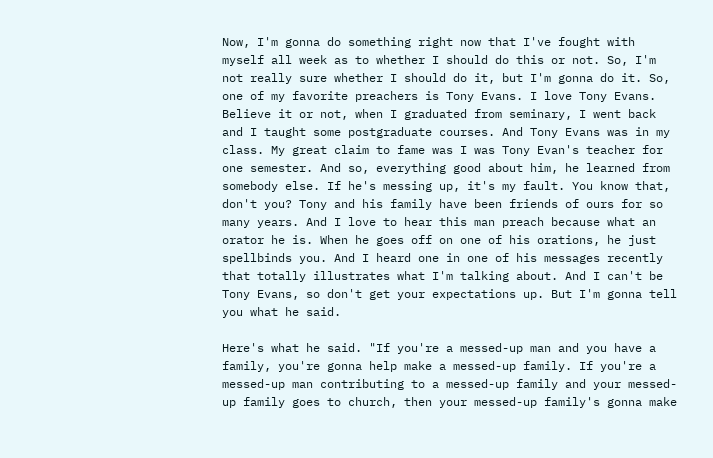Now, I'm gonna do something right now that I've fought with myself all week as to whether I should do this or not. So, I'm not really sure whether I should do it, but I'm gonna do it. So, one of my favorite preachers is Tony Evans. I love Tony Evans. Believe it or not, when I graduated from seminary, I went back and I taught some postgraduate courses. And Tony Evans was in my class. My great claim to fame was I was Tony Evan's teacher for one semester. And so, everything good about him, he learned from somebody else. If he's messing up, it's my fault. You know that, don't you? Tony and his family have been friends of ours for so many years. And I love to hear this man preach because what an orator he is. When he goes off on one of his orations, he just spellbinds you. And I heard one in one of his messages recently that totally illustrates what I'm talking about. And I can't be Tony Evans, so don't get your expectations up. But I'm gonna tell you what he said.

Here's what he said. "If you're a messed-up man and you have a family, you're gonna help make a messed-up family. If you're a messed-up man contributing to a messed-up family and your messed-up family goes to church, then your messed-up family's gonna make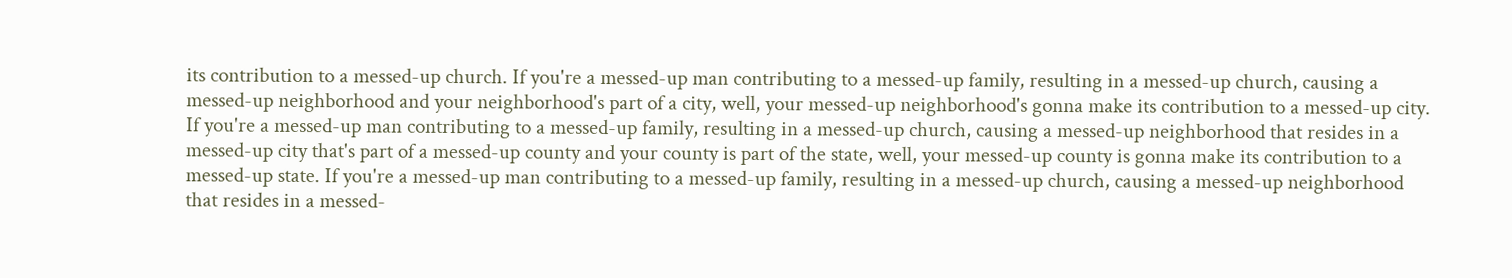its contribution to a messed-up church. If you're a messed-up man contributing to a messed-up family, resulting in a messed-up church, causing a messed-up neighborhood and your neighborhood's part of a city, well, your messed-up neighborhood's gonna make its contribution to a messed-up city. If you're a messed-up man contributing to a messed-up family, resulting in a messed-up church, causing a messed-up neighborhood that resides in a messed-up city that's part of a messed-up county and your county is part of the state, well, your messed-up county is gonna make its contribution to a messed-up state. If you're a messed-up man contributing to a messed-up family, resulting in a messed-up church, causing a messed-up neighborhood that resides in a messed-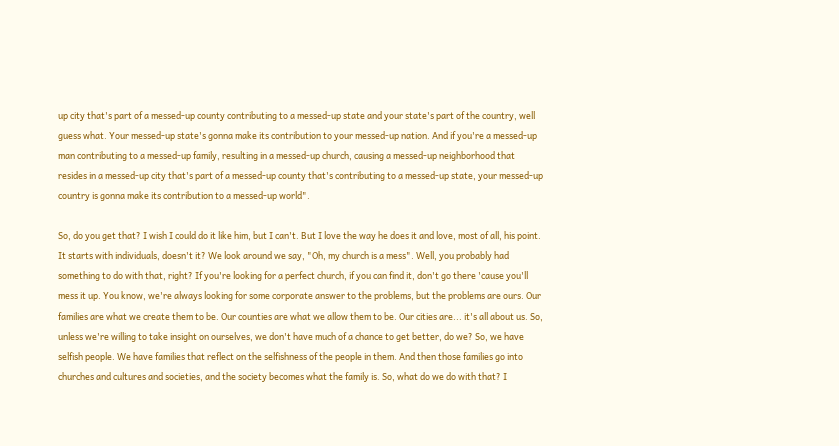up city that's part of a messed-up county contributing to a messed-up state and your state's part of the country, well guess what. Your messed-up state's gonna make its contribution to your messed-up nation. And if you're a messed-up man contributing to a messed-up family, resulting in a messed-up church, causing a messed-up neighborhood that resides in a messed-up city that's part of a messed-up county that's contributing to a messed-up state, your messed-up country is gonna make its contribution to a messed-up world".

So, do you get that? I wish I could do it like him, but I can't. But I love the way he does it and love, most of all, his point. It starts with individuals, doesn't it? We look around we say, "Oh, my church is a mess". Well, you probably had something to do with that, right? If you're looking for a perfect church, if you can find it, don't go there 'cause you'll mess it up. You know, we're always looking for some corporate answer to the problems, but the problems are ours. Our families are what we create them to be. Our counties are what we allow them to be. Our cities are... it's all about us. So, unless we're willing to take insight on ourselves, we don't have much of a chance to get better, do we? So, we have selfish people. We have families that reflect on the selfishness of the people in them. And then those families go into churches and cultures and societies, and the society becomes what the family is. So, what do we do with that? I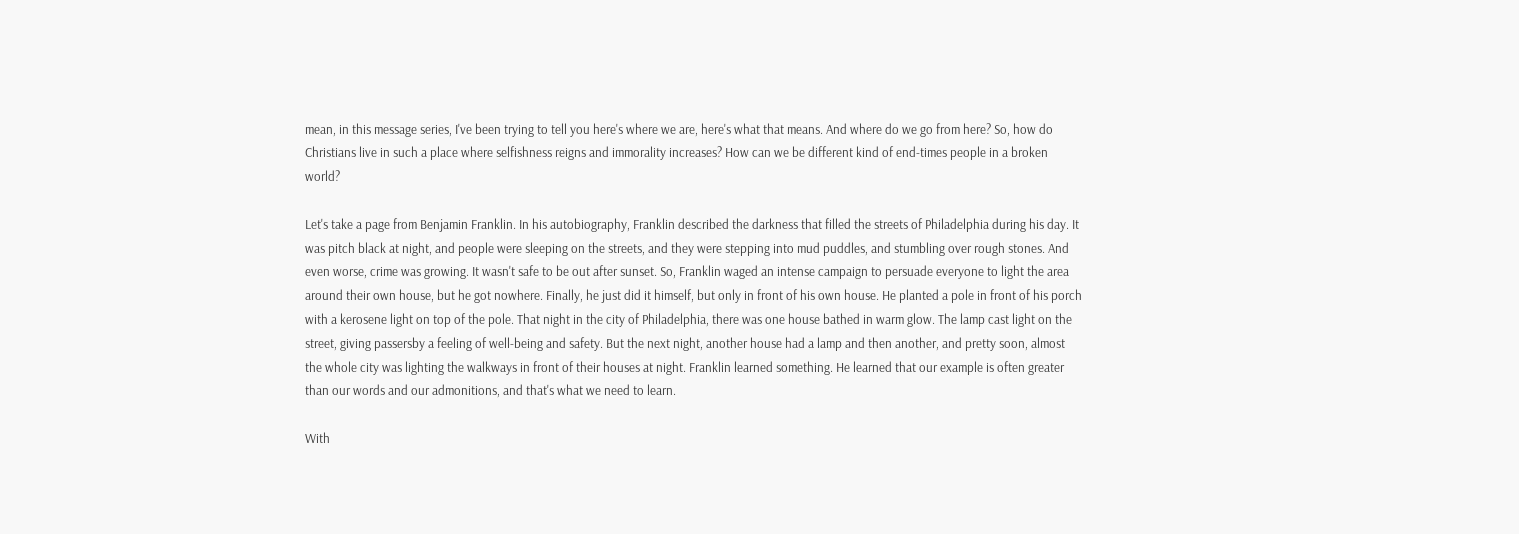mean, in this message series, I've been trying to tell you here's where we are, here's what that means. And where do we go from here? So, how do Christians live in such a place where selfishness reigns and immorality increases? How can we be different kind of end-times people in a broken world?

Let's take a page from Benjamin Franklin. In his autobiography, Franklin described the darkness that filled the streets of Philadelphia during his day. It was pitch black at night, and people were sleeping on the streets, and they were stepping into mud puddles, and stumbling over rough stones. And even worse, crime was growing. It wasn't safe to be out after sunset. So, Franklin waged an intense campaign to persuade everyone to light the area around their own house, but he got nowhere. Finally, he just did it himself, but only in front of his own house. He planted a pole in front of his porch with a kerosene light on top of the pole. That night in the city of Philadelphia, there was one house bathed in warm glow. The lamp cast light on the street, giving passersby a feeling of well-being and safety. But the next night, another house had a lamp and then another, and pretty soon, almost the whole city was lighting the walkways in front of their houses at night. Franklin learned something. He learned that our example is often greater than our words and our admonitions, and that's what we need to learn.

With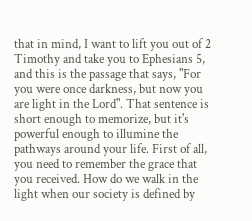that in mind, I want to lift you out of 2 Timothy and take you to Ephesians 5, and this is the passage that says, "For you were once darkness, but now you are light in the Lord". That sentence is short enough to memorize, but it's powerful enough to illumine the pathways around your life. First of all, you need to remember the grace that you received. How do we walk in the light when our society is defined by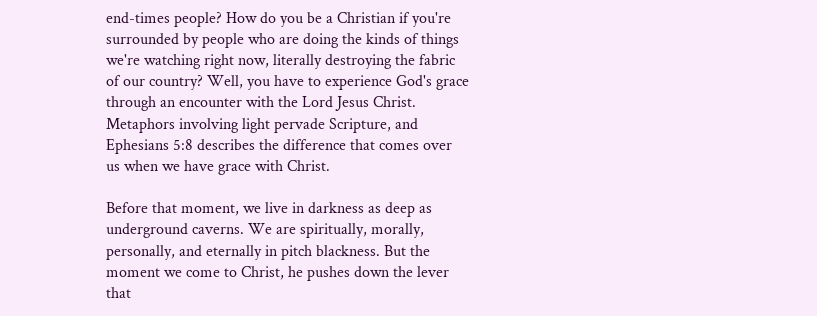end-times people? How do you be a Christian if you're surrounded by people who are doing the kinds of things we're watching right now, literally destroying the fabric of our country? Well, you have to experience God's grace through an encounter with the Lord Jesus Christ. Metaphors involving light pervade Scripture, and Ephesians 5:8 describes the difference that comes over us when we have grace with Christ.

Before that moment, we live in darkness as deep as underground caverns. We are spiritually, morally, personally, and eternally in pitch blackness. But the moment we come to Christ, he pushes down the lever that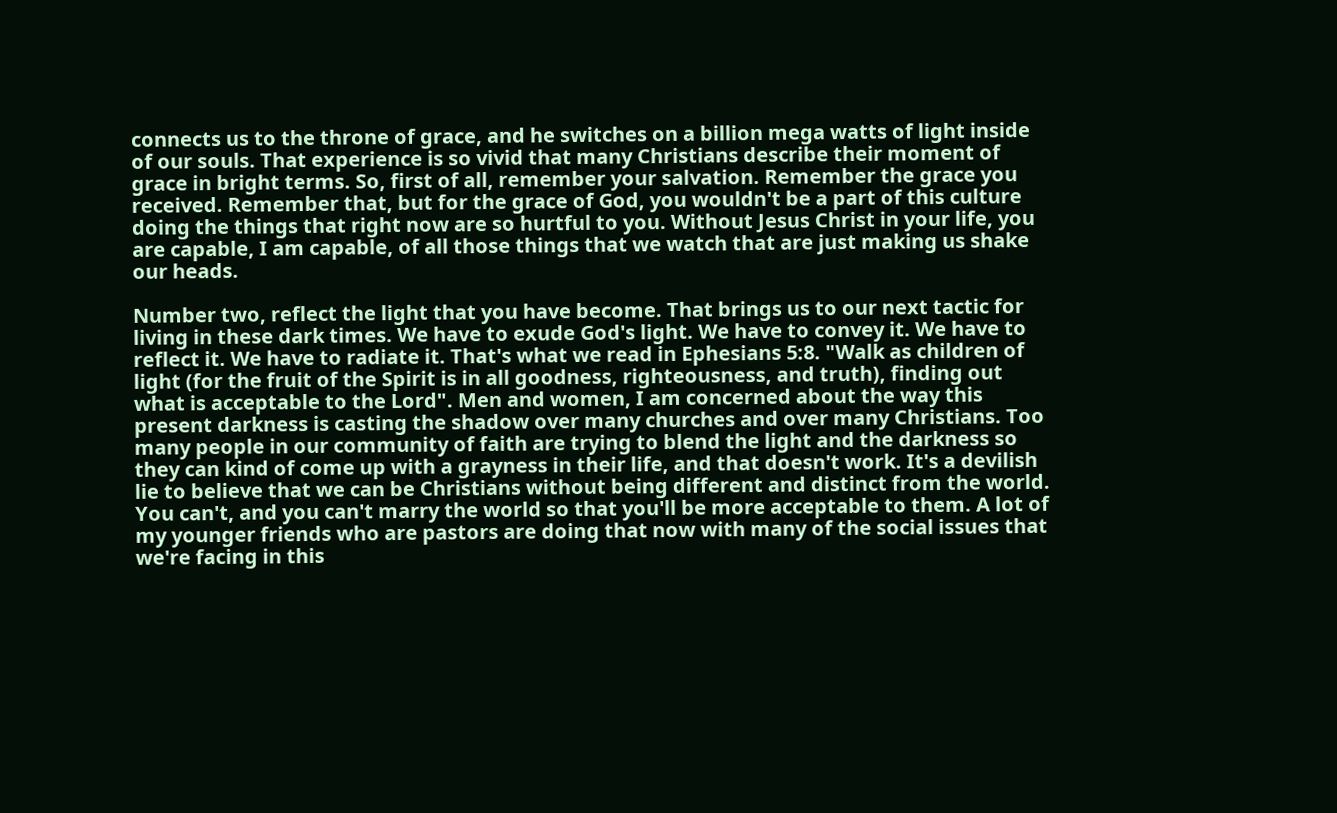connects us to the throne of grace, and he switches on a billion mega watts of light inside of our souls. That experience is so vivid that many Christians describe their moment of grace in bright terms. So, first of all, remember your salvation. Remember the grace you received. Remember that, but for the grace of God, you wouldn't be a part of this culture doing the things that right now are so hurtful to you. Without Jesus Christ in your life, you are capable, I am capable, of all those things that we watch that are just making us shake our heads.

Number two, reflect the light that you have become. That brings us to our next tactic for living in these dark times. We have to exude God's light. We have to convey it. We have to reflect it. We have to radiate it. That's what we read in Ephesians 5:8. "Walk as children of light (for the fruit of the Spirit is in all goodness, righteousness, and truth), finding out what is acceptable to the Lord". Men and women, I am concerned about the way this present darkness is casting the shadow over many churches and over many Christians. Too many people in our community of faith are trying to blend the light and the darkness so they can kind of come up with a grayness in their life, and that doesn't work. It's a devilish lie to believe that we can be Christians without being different and distinct from the world. You can't, and you can't marry the world so that you'll be more acceptable to them. A lot of my younger friends who are pastors are doing that now with many of the social issues that we're facing in this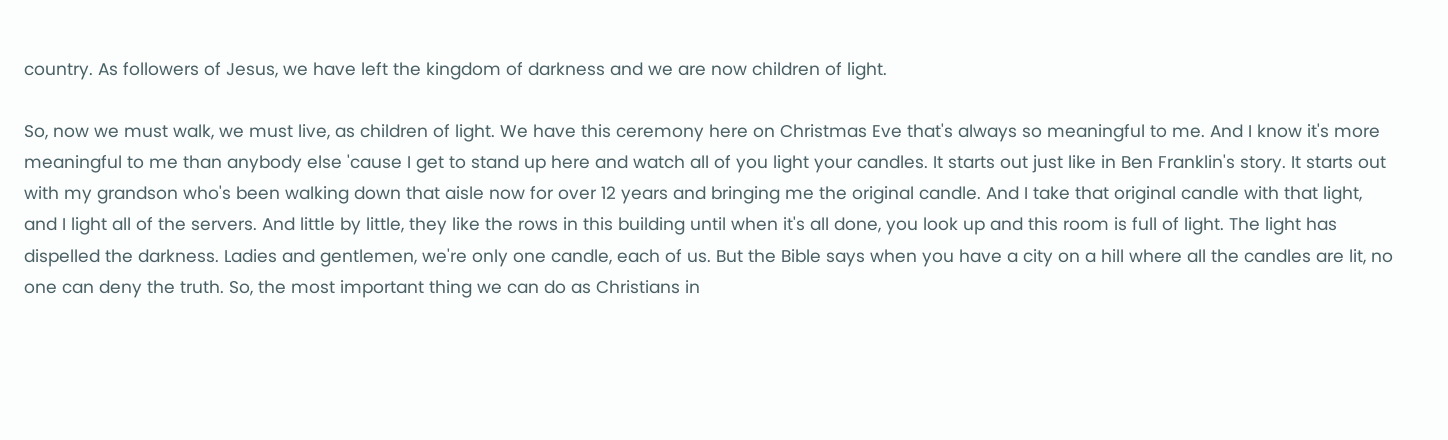country. As followers of Jesus, we have left the kingdom of darkness and we are now children of light.

So, now we must walk, we must live, as children of light. We have this ceremony here on Christmas Eve that's always so meaningful to me. And I know it's more meaningful to me than anybody else 'cause I get to stand up here and watch all of you light your candles. It starts out just like in Ben Franklin's story. It starts out with my grandson who's been walking down that aisle now for over 12 years and bringing me the original candle. And I take that original candle with that light, and I light all of the servers. And little by little, they like the rows in this building until when it's all done, you look up and this room is full of light. The light has dispelled the darkness. Ladies and gentlemen, we're only one candle, each of us. But the Bible says when you have a city on a hill where all the candles are lit, no one can deny the truth. So, the most important thing we can do as Christians in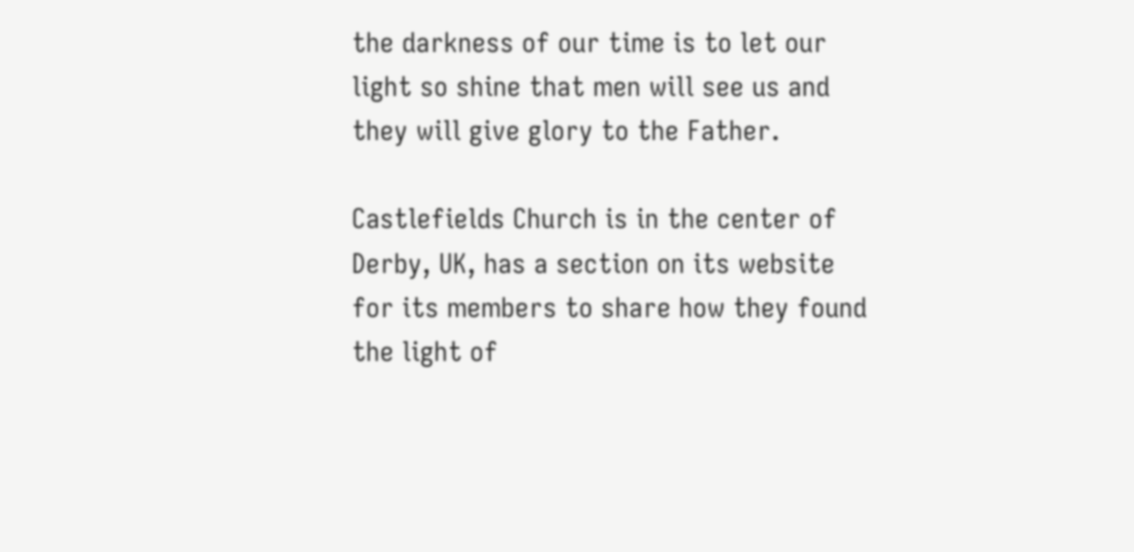the darkness of our time is to let our light so shine that men will see us and they will give glory to the Father.

Castlefields Church is in the center of Derby, UK, has a section on its website for its members to share how they found the light of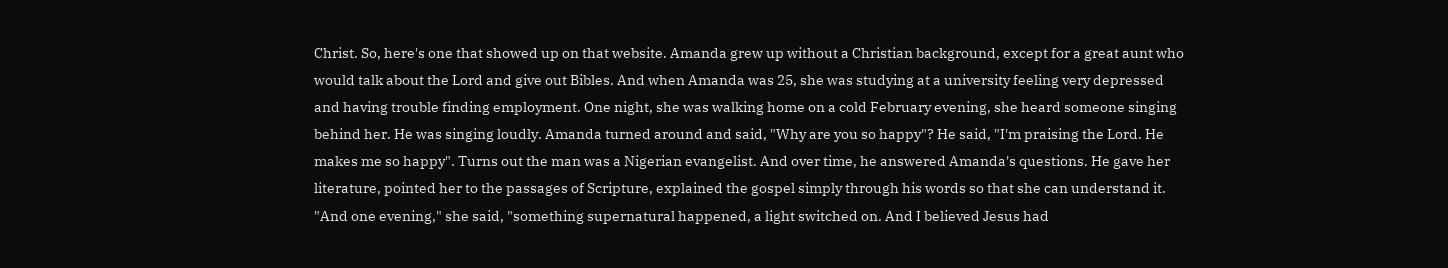Christ. So, here's one that showed up on that website. Amanda grew up without a Christian background, except for a great aunt who would talk about the Lord and give out Bibles. And when Amanda was 25, she was studying at a university feeling very depressed and having trouble finding employment. One night, she was walking home on a cold February evening, she heard someone singing behind her. He was singing loudly. Amanda turned around and said, "Why are you so happy"? He said, "I'm praising the Lord. He makes me so happy". Turns out the man was a Nigerian evangelist. And over time, he answered Amanda's questions. He gave her literature, pointed her to the passages of Scripture, explained the gospel simply through his words so that she can understand it. "And one evening," she said, "something supernatural happened, a light switched on. And I believed Jesus had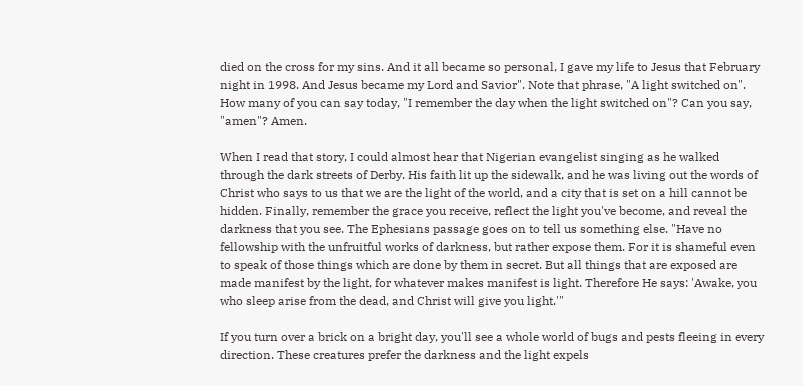died on the cross for my sins. And it all became so personal, I gave my life to Jesus that February night in 1998. And Jesus became my Lord and Savior". Note that phrase, "A light switched on". How many of you can say today, "I remember the day when the light switched on"? Can you say, "amen"? Amen.

When I read that story, I could almost hear that Nigerian evangelist singing as he walked through the dark streets of Derby. His faith lit up the sidewalk, and he was living out the words of Christ who says to us that we are the light of the world, and a city that is set on a hill cannot be hidden. Finally, remember the grace you receive, reflect the light you've become, and reveal the darkness that you see. The Ephesians passage goes on to tell us something else. "Have no fellowship with the unfruitful works of darkness, but rather expose them. For it is shameful even to speak of those things which are done by them in secret. But all things that are exposed are made manifest by the light, for whatever makes manifest is light. Therefore He says: 'Awake, you who sleep arise from the dead, and Christ will give you light.'"

If you turn over a brick on a bright day, you'll see a whole world of bugs and pests fleeing in every direction. These creatures prefer the darkness and the light expels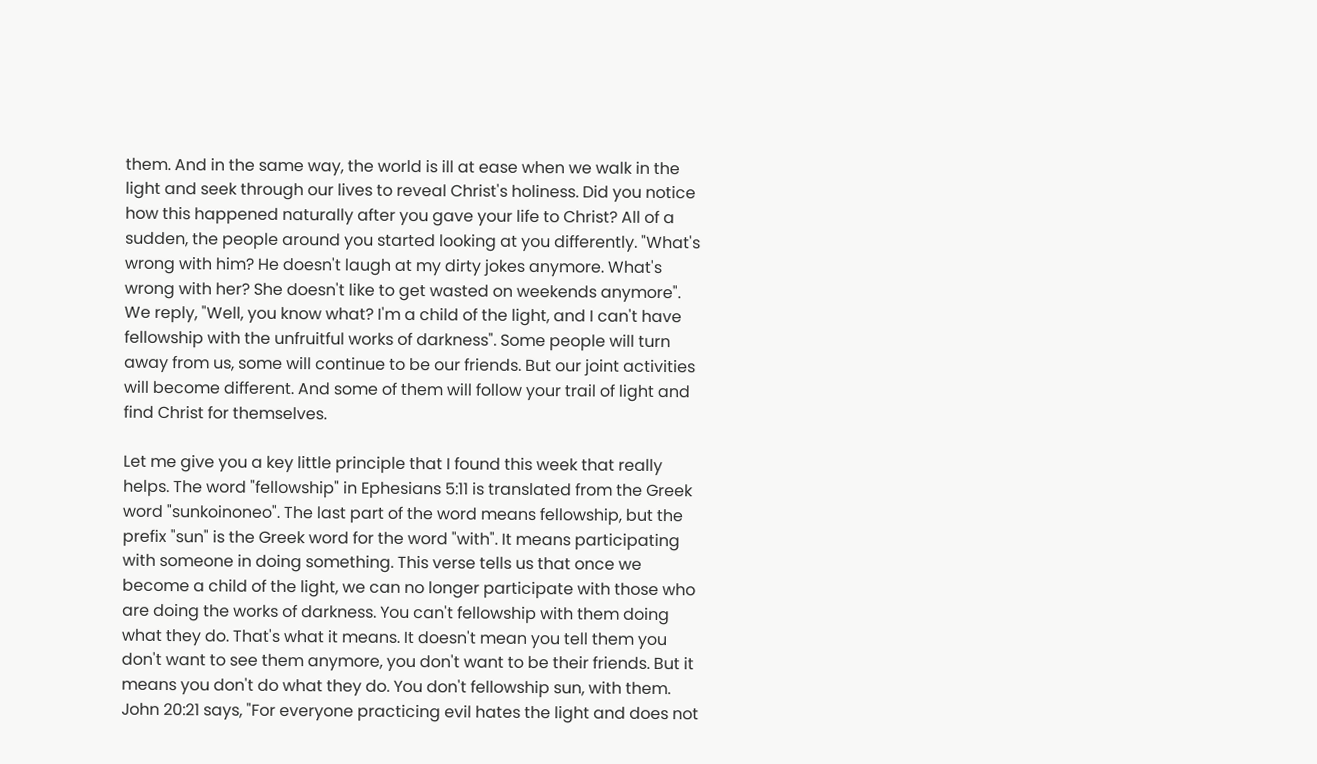them. And in the same way, the world is ill at ease when we walk in the light and seek through our lives to reveal Christ's holiness. Did you notice how this happened naturally after you gave your life to Christ? All of a sudden, the people around you started looking at you differently. "What's wrong with him? He doesn't laugh at my dirty jokes anymore. What's wrong with her? She doesn't like to get wasted on weekends anymore". We reply, "Well, you know what? I'm a child of the light, and I can't have fellowship with the unfruitful works of darkness". Some people will turn away from us, some will continue to be our friends. But our joint activities will become different. And some of them will follow your trail of light and find Christ for themselves.

Let me give you a key little principle that I found this week that really helps. The word "fellowship" in Ephesians 5:11 is translated from the Greek word "sunkoinoneo". The last part of the word means fellowship, but the prefix "sun" is the Greek word for the word "with". It means participating with someone in doing something. This verse tells us that once we become a child of the light, we can no longer participate with those who are doing the works of darkness. You can't fellowship with them doing what they do. That's what it means. It doesn't mean you tell them you don't want to see them anymore, you don't want to be their friends. But it means you don't do what they do. You don't fellowship sun, with them. John 20:21 says, "For everyone practicing evil hates the light and does not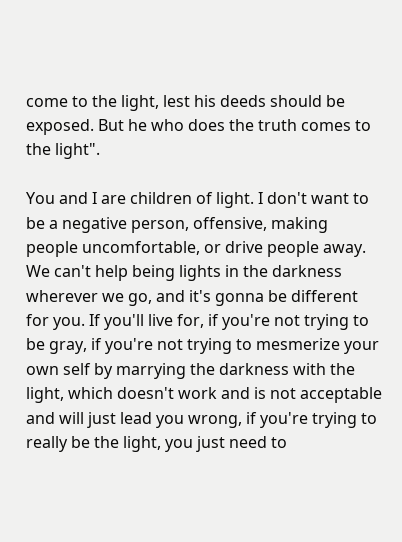come to the light, lest his deeds should be exposed. But he who does the truth comes to the light".

You and I are children of light. I don't want to be a negative person, offensive, making people uncomfortable, or drive people away. We can't help being lights in the darkness wherever we go, and it's gonna be different for you. If you'll live for, if you're not trying to be gray, if you're not trying to mesmerize your own self by marrying the darkness with the light, which doesn't work and is not acceptable and will just lead you wrong, if you're trying to really be the light, you just need to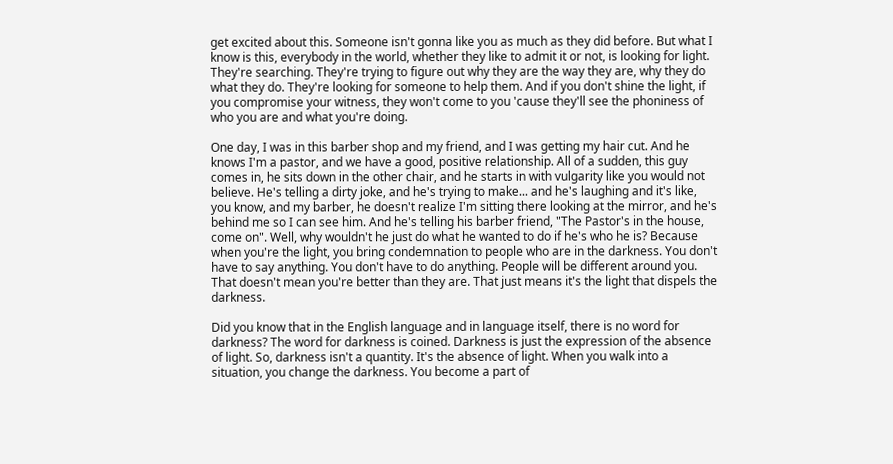get excited about this. Someone isn't gonna like you as much as they did before. But what I know is this, everybody in the world, whether they like to admit it or not, is looking for light. They're searching. They're trying to figure out why they are the way they are, why they do what they do. They're looking for someone to help them. And if you don't shine the light, if you compromise your witness, they won't come to you 'cause they'll see the phoniness of who you are and what you're doing.

One day, I was in this barber shop and my friend, and I was getting my hair cut. And he knows I'm a pastor, and we have a good, positive relationship. All of a sudden, this guy comes in, he sits down in the other chair, and he starts in with vulgarity like you would not believe. He's telling a dirty joke, and he's trying to make... and he's laughing and it's like, you know, and my barber, he doesn't realize I'm sitting there looking at the mirror, and he's behind me so I can see him. And he's telling his barber friend, "The Pastor's in the house, come on". Well, why wouldn't he just do what he wanted to do if he's who he is? Because when you're the light, you bring condemnation to people who are in the darkness. You don't have to say anything. You don't have to do anything. People will be different around you. That doesn't mean you're better than they are. That just means it's the light that dispels the darkness.

Did you know that in the English language and in language itself, there is no word for darkness? The word for darkness is coined. Darkness is just the expression of the absence of light. So, darkness isn't a quantity. It's the absence of light. When you walk into a situation, you change the darkness. You become a part of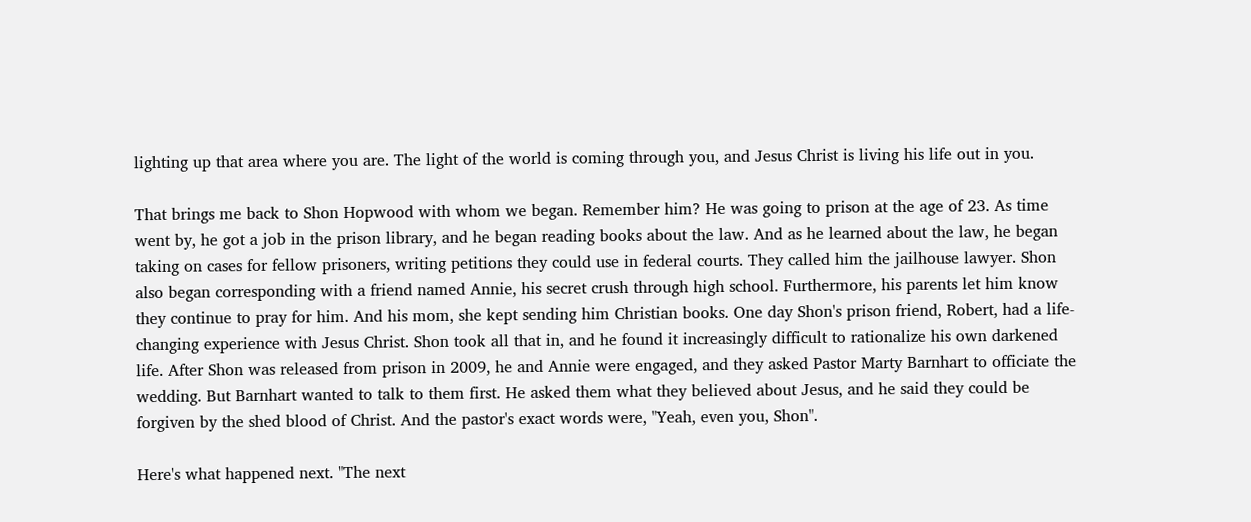lighting up that area where you are. The light of the world is coming through you, and Jesus Christ is living his life out in you.

That brings me back to Shon Hopwood with whom we began. Remember him? He was going to prison at the age of 23. As time went by, he got a job in the prison library, and he began reading books about the law. And as he learned about the law, he began taking on cases for fellow prisoners, writing petitions they could use in federal courts. They called him the jailhouse lawyer. Shon also began corresponding with a friend named Annie, his secret crush through high school. Furthermore, his parents let him know they continue to pray for him. And his mom, she kept sending him Christian books. One day Shon's prison friend, Robert, had a life-changing experience with Jesus Christ. Shon took all that in, and he found it increasingly difficult to rationalize his own darkened life. After Shon was released from prison in 2009, he and Annie were engaged, and they asked Pastor Marty Barnhart to officiate the wedding. But Barnhart wanted to talk to them first. He asked them what they believed about Jesus, and he said they could be forgiven by the shed blood of Christ. And the pastor's exact words were, "Yeah, even you, Shon".

Here's what happened next. "The next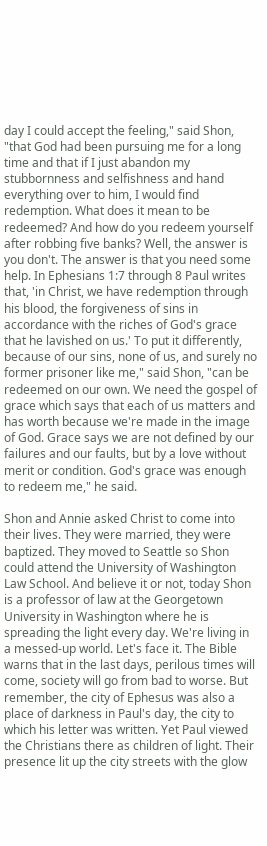day I could accept the feeling," said Shon, "that God had been pursuing me for a long time and that if I just abandon my stubbornness and selfishness and hand everything over to him, I would find redemption. What does it mean to be redeemed? And how do you redeem yourself after robbing five banks? Well, the answer is you don't. The answer is that you need some help. In Ephesians 1:7 through 8 Paul writes that, 'in Christ, we have redemption through his blood, the forgiveness of sins in accordance with the riches of God's grace that he lavished on us.' To put it differently, because of our sins, none of us, and surely no former prisoner like me," said Shon, "can be redeemed on our own. We need the gospel of grace which says that each of us matters and has worth because we're made in the image of God. Grace says we are not defined by our failures and our faults, but by a love without merit or condition. God's grace was enough to redeem me," he said.

Shon and Annie asked Christ to come into their lives. They were married, they were baptized. They moved to Seattle so Shon could attend the University of Washington Law School. And believe it or not, today Shon is a professor of law at the Georgetown University in Washington where he is spreading the light every day. We're living in a messed-up world. Let's face it. The Bible warns that in the last days, perilous times will come, society will go from bad to worse. But remember, the city of Ephesus was also a place of darkness in Paul's day, the city to which his letter was written. Yet Paul viewed the Christians there as children of light. Their presence lit up the city streets with the glow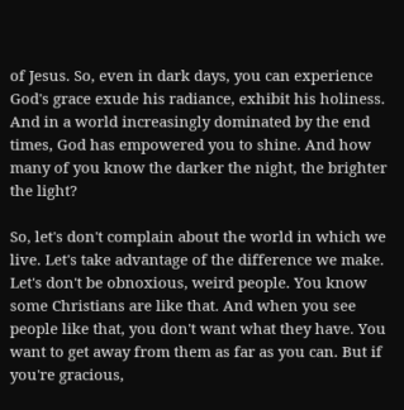of Jesus. So, even in dark days, you can experience God's grace exude his radiance, exhibit his holiness. And in a world increasingly dominated by the end times, God has empowered you to shine. And how many of you know the darker the night, the brighter the light?

So, let's don't complain about the world in which we live. Let's take advantage of the difference we make. Let's don't be obnoxious, weird people. You know some Christians are like that. And when you see people like that, you don't want what they have. You want to get away from them as far as you can. But if you're gracious,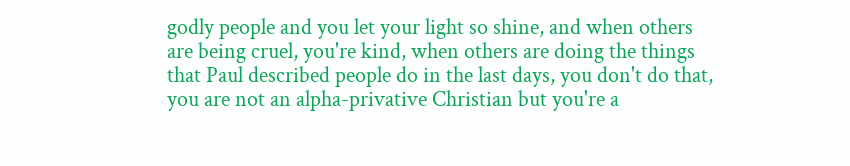godly people and you let your light so shine, and when others are being cruel, you're kind, when others are doing the things that Paul described people do in the last days, you don't do that, you are not an alpha-privative Christian but you're a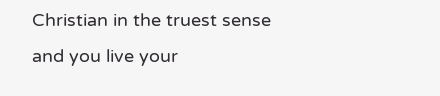Christian in the truest sense and you live your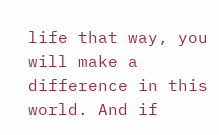life that way, you will make a difference in this world. And if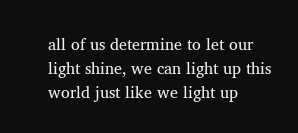all of us determine to let our light shine, we can light up this world just like we light up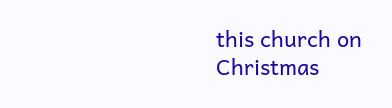this church on Christmas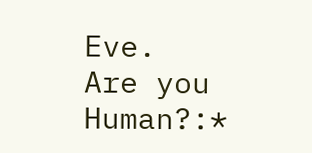Eve.
Are you Human?:*